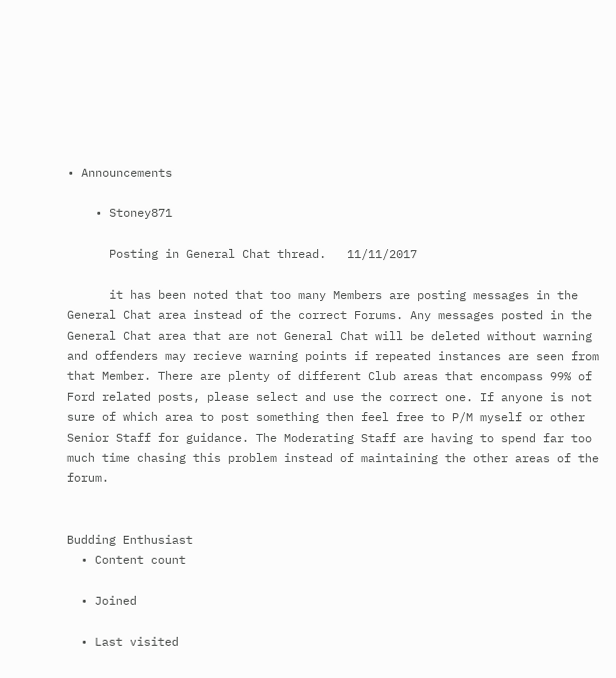• Announcements

    • Stoney871

      Posting in General Chat thread.   11/11/2017

      it has been noted that too many Members are posting messages in the General Chat area instead of the correct Forums. Any messages posted in the General Chat area that are not General Chat will be deleted without warning and offenders may recieve warning points if repeated instances are seen from that Member. There are plenty of different Club areas that encompass 99% of Ford related posts, please select and use the correct one. If anyone is not sure of which area to post something then feel free to P/M myself or other Senior Staff for guidance. The Moderating Staff are having to spend far too much time chasing this problem instead of maintaining the other areas of the forum.


Budding Enthusiast
  • Content count

  • Joined

  • Last visited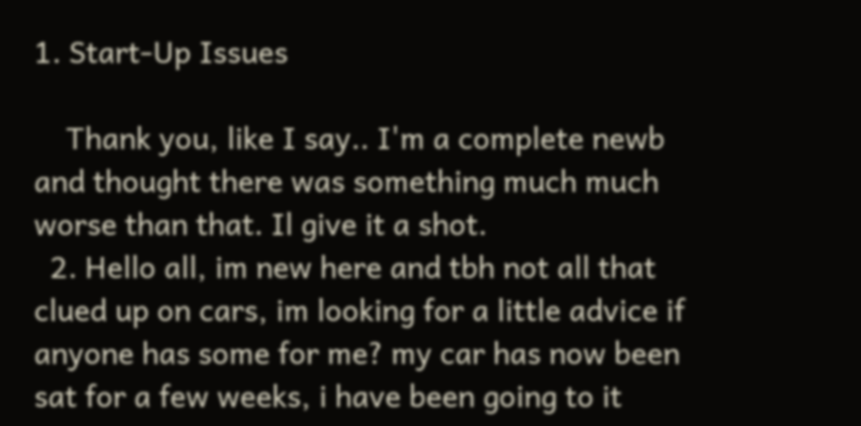1. Start-Up Issues

    Thank you, like I say.. I'm a complete newb and thought there was something much much worse than that. Il give it a shot.
  2. Hello all, im new here and tbh not all that clued up on cars, im looking for a little advice if anyone has some for me? my car has now been sat for a few weeks, i have been going to it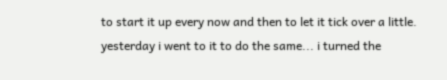to start it up every now and then to let it tick over a little. yesterday i went to it to do the same... i turned the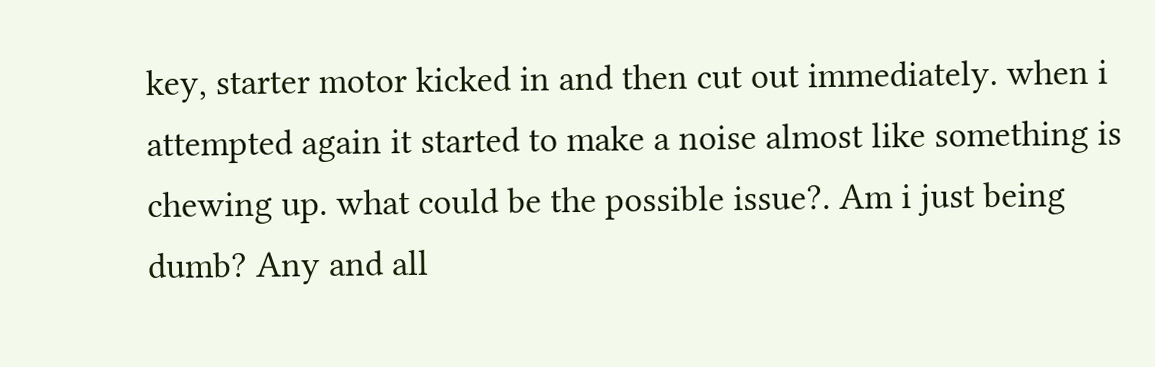key, starter motor kicked in and then cut out immediately. when i attempted again it started to make a noise almost like something is chewing up. what could be the possible issue?. Am i just being dumb? Any and all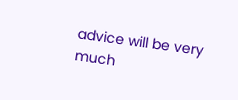advice will be very much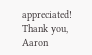appreciated! Thank you, Aaron